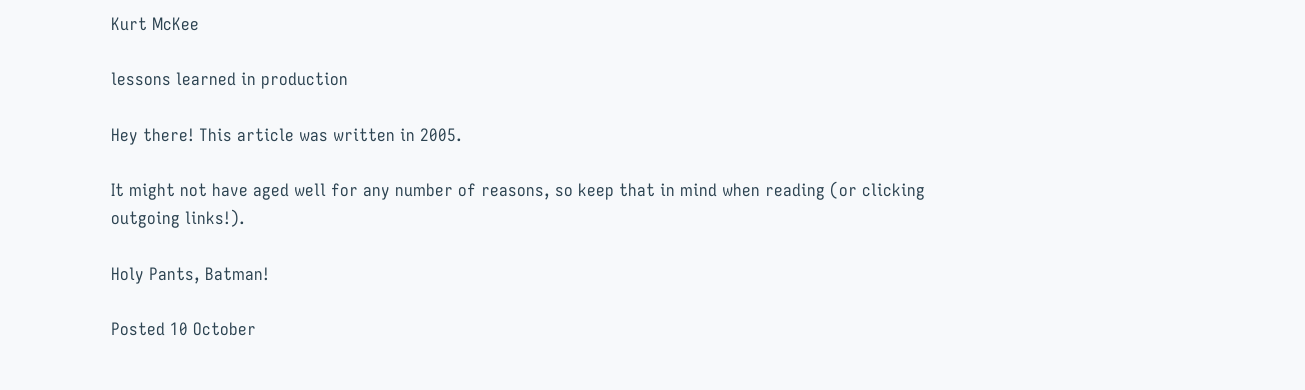Kurt McKee

lessons learned in production

Hey there! This article was written in 2005.

It might not have aged well for any number of reasons, so keep that in mind when reading (or clicking outgoing links!).

Holy Pants, Batman!

Posted 10 October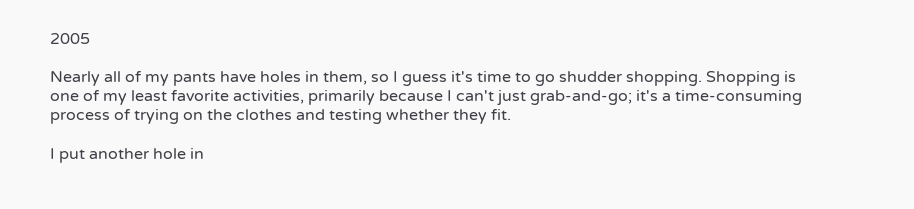2005

Nearly all of my pants have holes in them, so I guess it's time to go shudder shopping. Shopping is one of my least favorite activities, primarily because I can't just grab-and-go; it's a time-consuming process of trying on the clothes and testing whether they fit.

I put another hole in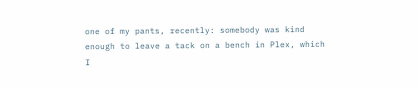one of my pants, recently: somebody was kind enough to leave a tack on a bench in Plex, which I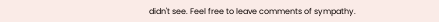didn't see. Feel free to leave comments of sympathy.